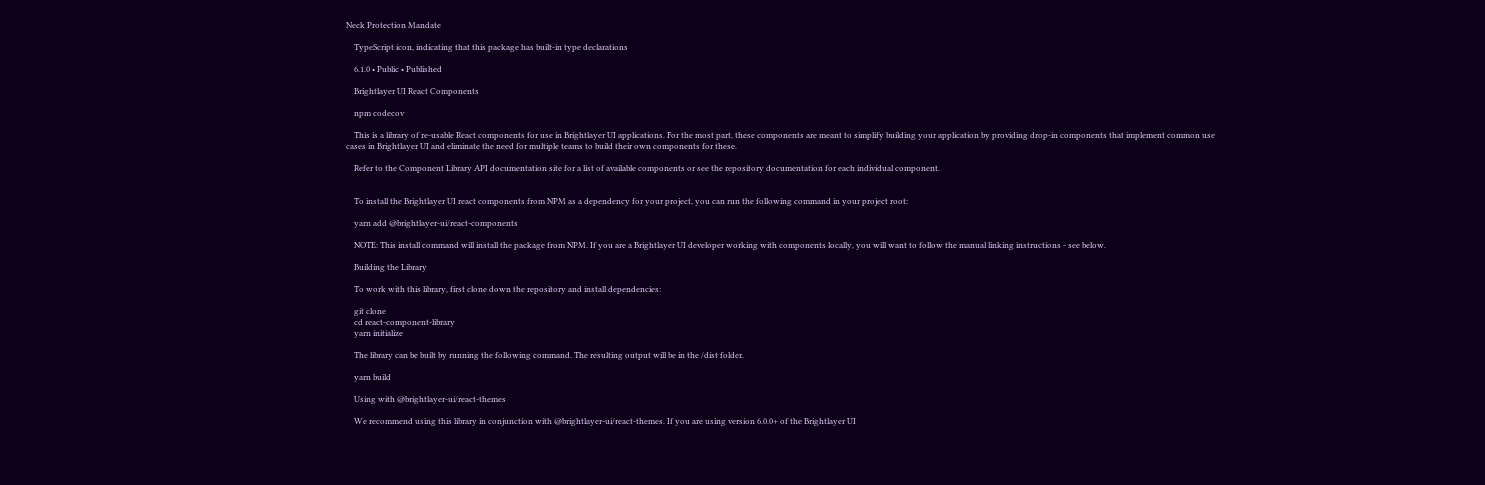Neck Protection Mandate

    TypeScript icon, indicating that this package has built-in type declarations

    6.1.0 • Public • Published

    Brightlayer UI React Components

    npm codecov

    This is a library of re-usable React components for use in Brightlayer UI applications. For the most part, these components are meant to simplify building your application by providing drop-in components that implement common use cases in Brightlayer UI and eliminate the need for multiple teams to build their own components for these.

    Refer to the Component Library API documentation site for a list of available components or see the repository documentation for each individual component.


    To install the Brightlayer UI react components from NPM as a dependency for your project, you can run the following command in your project root:

    yarn add @brightlayer-ui/react-components

    NOTE: This install command will install the package from NPM. If you are a Brightlayer UI developer working with components locally, you will want to follow the manual linking instructions - see below.

    Building the Library

    To work with this library, first clone down the repository and install dependencies:

    git clone
    cd react-component-library
    yarn initialize

    The library can be built by running the following command. The resulting output will be in the /dist folder.

    yarn build

    Using with @brightlayer-ui/react-themes

    We recommend using this library in conjunction with @brightlayer-ui/react-themes. If you are using version 6.0.0+ of the Brightlayer UI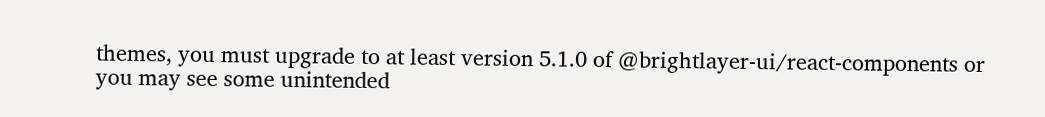themes, you must upgrade to at least version 5.1.0 of @brightlayer-ui/react-components or you may see some unintended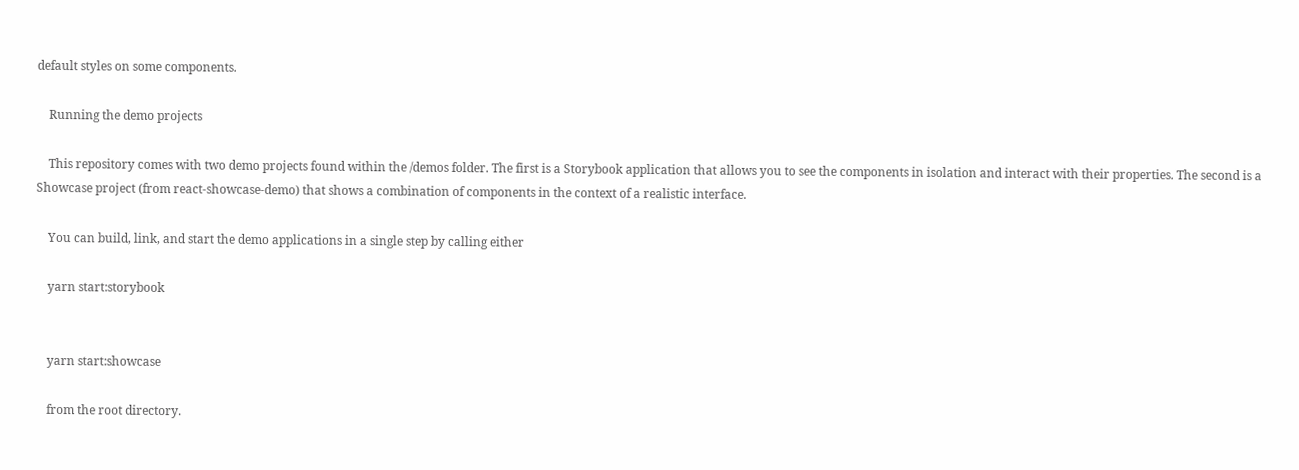default styles on some components.

    Running the demo projects

    This repository comes with two demo projects found within the /demos folder. The first is a Storybook application that allows you to see the components in isolation and interact with their properties. The second is a Showcase project (from react-showcase-demo) that shows a combination of components in the context of a realistic interface.

    You can build, link, and start the demo applications in a single step by calling either

    yarn start:storybook


    yarn start:showcase

    from the root directory.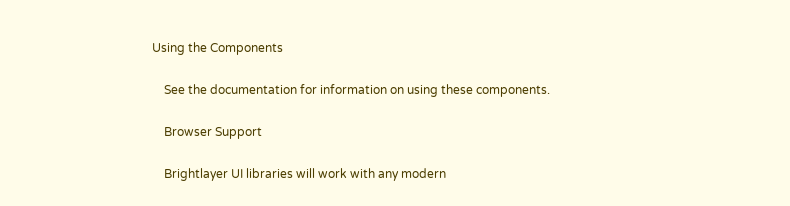Using the Components

    See the documentation for information on using these components.

    Browser Support

    Brightlayer UI libraries will work with any modern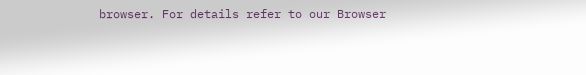browser. For details refer to our Browser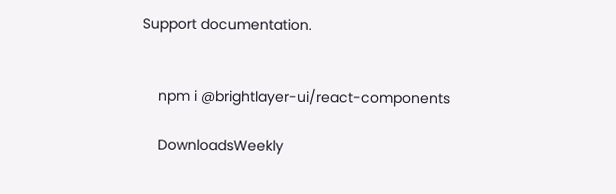Support documentation.


    npm i @brightlayer-ui/react-components

    DownloadsWeekly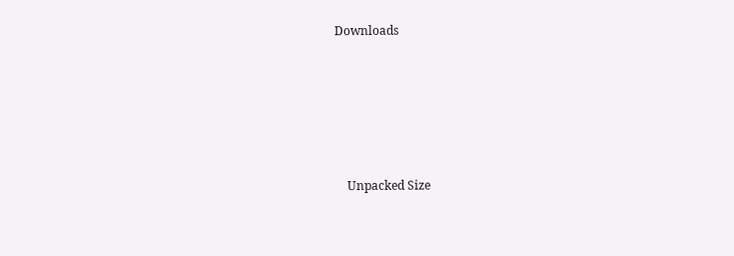Downloads






    Unpacked Size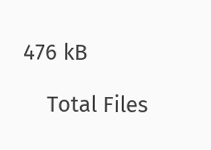476 kB

    Total Files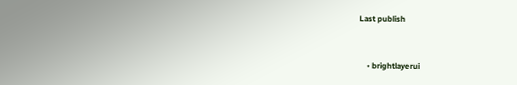Last publish


    • brightlayerui